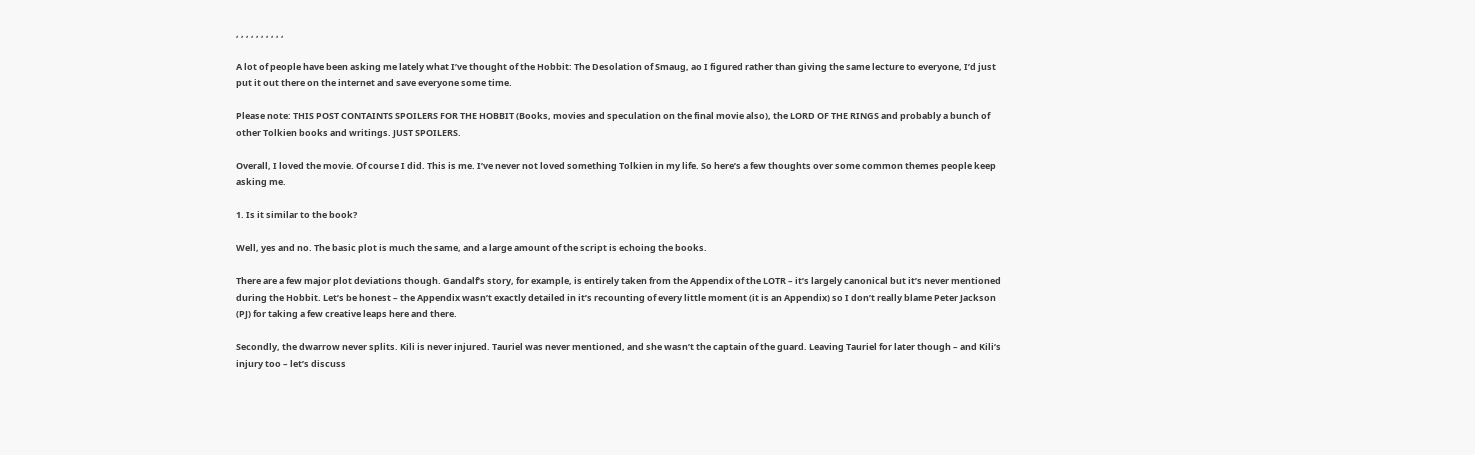, , , , , , , , , ,

A lot of people have been asking me lately what I’ve thought of the Hobbit: The Desolation of Smaug, ao I figured rather than giving the same lecture to everyone, I’d just put it out there on the internet and save everyone some time.

Please note: THIS POST CONTAINTS SPOILERS FOR THE HOBBIT (Books, movies and speculation on the final movie also), the LORD OF THE RINGS and probably a bunch of other Tolkien books and writings. JUST SPOILERS.

Overall, I loved the movie. Of course I did. This is me. I’ve never not loved something Tolkien in my life. So here’s a few thoughts over some common themes people keep asking me.

1. Is it similar to the book?

Well, yes and no. The basic plot is much the same, and a large amount of the script is echoing the books.

There are a few major plot deviations though. Gandalf’s story, for example, is entirely taken from the Appendix of the LOTR – it’s largely canonical but it’s never mentioned during the Hobbit. Let’s be honest – the Appendix wasn’t exactly detailed in it’s recounting of every little moment (it is an Appendix) so I don’t really blame Peter Jackson (PJ) for taking a few creative leaps here and there.

Secondly, the dwarrow never splits. Kili is never injured. Tauriel was never mentioned, and she wasn’t the captain of the guard. Leaving Tauriel for later though – and Kili’s injury too – let’s discuss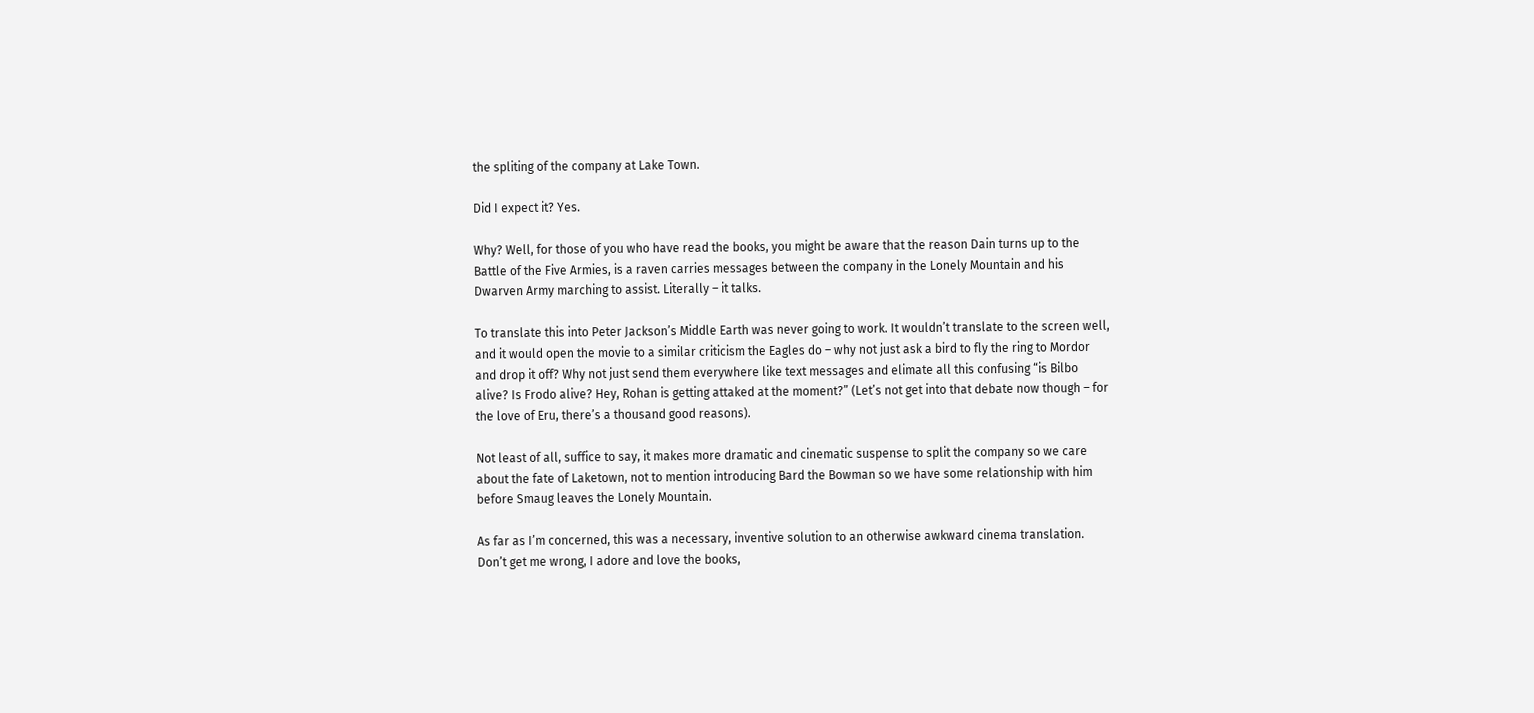the spliting of the company at Lake Town.

Did I expect it? Yes.

Why? Well, for those of you who have read the books, you might be aware that the reason Dain turns up to the Battle of the Five Armies, is a raven carries messages between the company in the Lonely Mountain and his Dwarven Army marching to assist. Literally – it talks.

To translate this into Peter Jackson’s Middle Earth was never going to work. It wouldn’t translate to the screen well, and it would open the movie to a similar criticism the Eagles do – why not just ask a bird to fly the ring to Mordor and drop it off? Why not just send them everywhere like text messages and elimate all this confusing “is Bilbo alive? Is Frodo alive? Hey, Rohan is getting attaked at the moment?” (Let’s not get into that debate now though – for the love of Eru, there’s a thousand good reasons).

Not least of all, suffice to say, it makes more dramatic and cinematic suspense to split the company so we care about the fate of Laketown, not to mention introducing Bard the Bowman so we have some relationship with him before Smaug leaves the Lonely Mountain.

As far as I’m concerned, this was a necessary, inventive solution to an otherwise awkward cinema translation. Don’t get me wrong, I adore and love the books,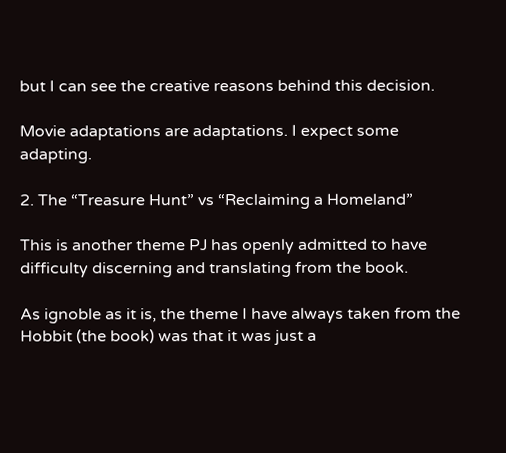but I can see the creative reasons behind this decision.

Movie adaptations are adaptations. I expect some adapting.

2. The “Treasure Hunt” vs “Reclaiming a Homeland”

This is another theme PJ has openly admitted to have difficulty discerning and translating from the book.

As ignoble as it is, the theme I have always taken from the Hobbit (the book) was that it was just a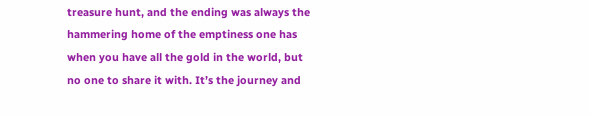treasure hunt, and the ending was always the hammering home of the emptiness one has when you have all the gold in the world, but no one to share it with. It’s the journey and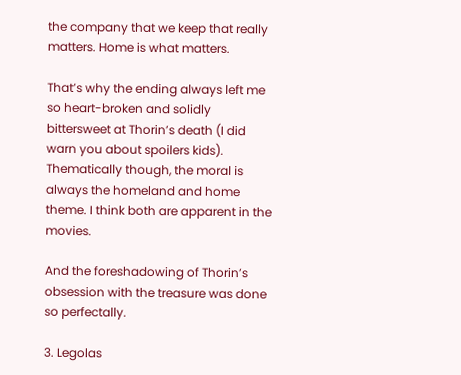the company that we keep that really matters. Home is what matters.

That’s why the ending always left me so heart-broken and solidly bittersweet at Thorin’s death (I did warn you about spoilers kids). Thematically though, the moral is always the homeland and home theme. I think both are apparent in the movies.

And the foreshadowing of Thorin’s obsession with the treasure was done so perfectally.

3. Legolas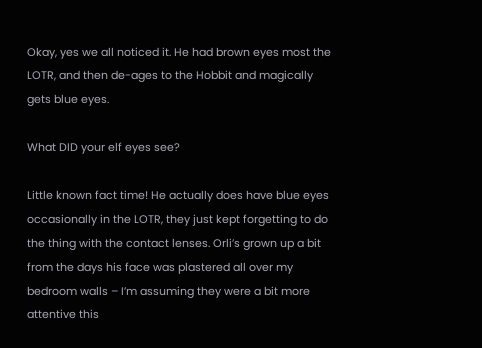Okay, yes we all noticed it. He had brown eyes most the LOTR, and then de-ages to the Hobbit and magically gets blue eyes.

What DID your elf eyes see?

Little known fact time! He actually does have blue eyes occasionally in the LOTR, they just kept forgetting to do the thing with the contact lenses. Orli’s grown up a bit from the days his face was plastered all over my bedroom walls – I’m assuming they were a bit more attentive this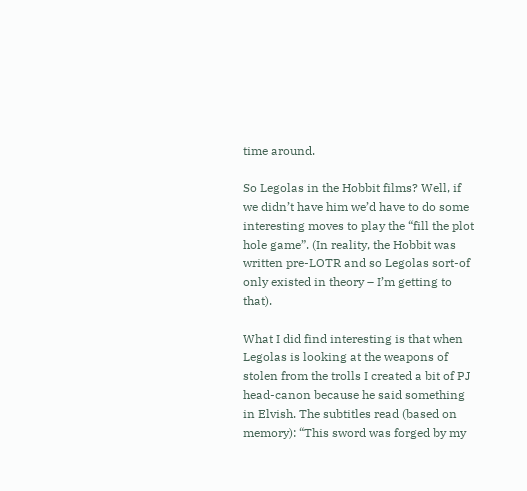time around.

So Legolas in the Hobbit films? Well, if we didn’t have him we’d have to do some interesting moves to play the “fill the plot hole game”. (In reality, the Hobbit was written pre-LOTR and so Legolas sort-of only existed in theory – I’m getting to that).

What I did find interesting is that when Legolas is looking at the weapons of stolen from the trolls I created a bit of PJ head-canon because he said something in Elvish. The subtitles read (based on memory): “This sword was forged by my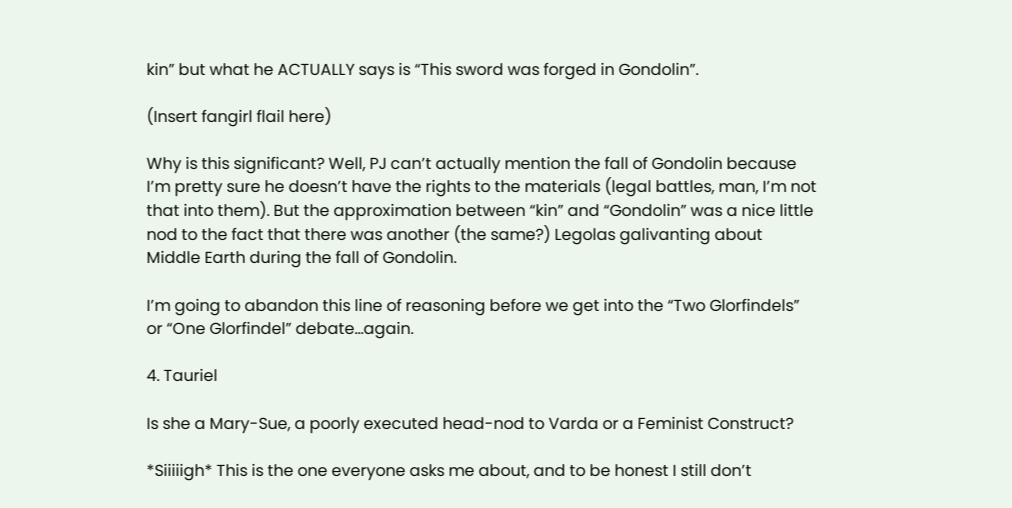kin” but what he ACTUALLY says is “This sword was forged in Gondolin”.

(Insert fangirl flail here)

Why is this significant? Well, PJ can’t actually mention the fall of Gondolin because I’m pretty sure he doesn’t have the rights to the materials (legal battles, man, I’m not that into them). But the approximation between “kin” and “Gondolin” was a nice little nod to the fact that there was another (the same?) Legolas galivanting about Middle Earth during the fall of Gondolin.

I’m going to abandon this line of reasoning before we get into the “Two Glorfindels” or “One Glorfindel” debate…again.

4. Tauriel

Is she a Mary-Sue, a poorly executed head-nod to Varda or a Feminist Construct?

*Siiiiigh* This is the one everyone asks me about, and to be honest I still don’t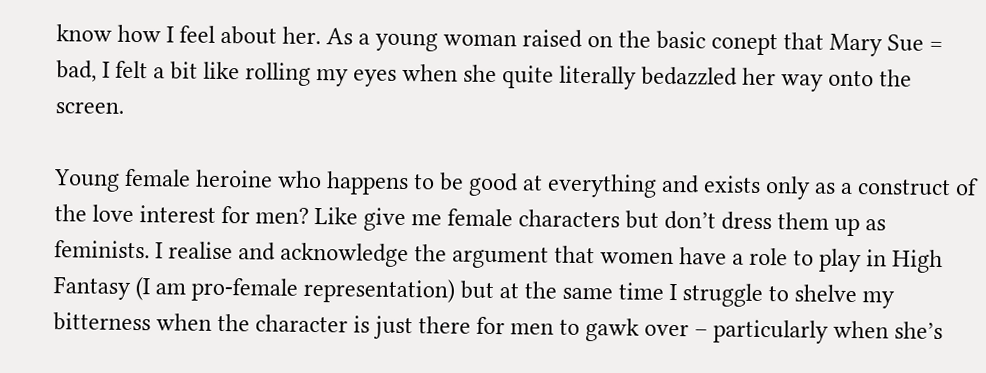know how I feel about her. As a young woman raised on the basic conept that Mary Sue = bad, I felt a bit like rolling my eyes when she quite literally bedazzled her way onto the screen.

Young female heroine who happens to be good at everything and exists only as a construct of the love interest for men? Like give me female characters but don’t dress them up as feminists. I realise and acknowledge the argument that women have a role to play in High Fantasy (I am pro-female representation) but at the same time I struggle to shelve my bitterness when the character is just there for men to gawk over – particularly when she’s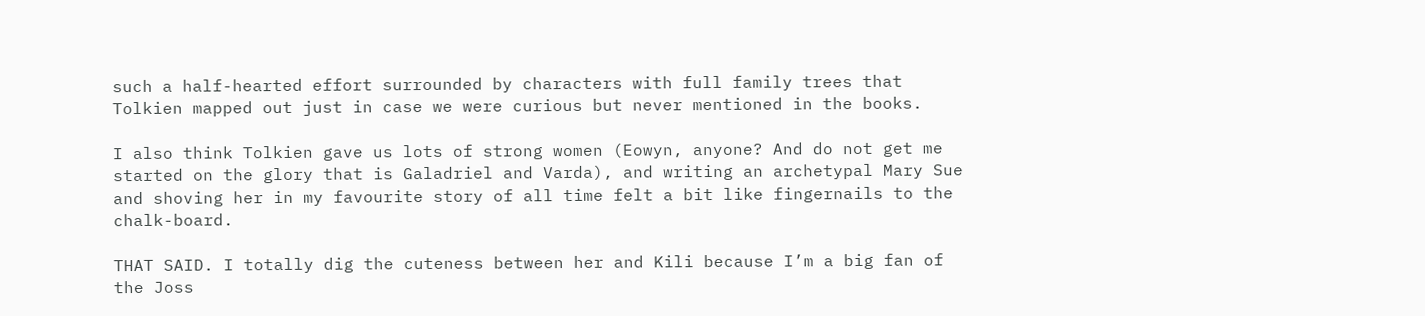such a half-hearted effort surrounded by characters with full family trees that Tolkien mapped out just in case we were curious but never mentioned in the books.

I also think Tolkien gave us lots of strong women (Eowyn, anyone? And do not get me started on the glory that is Galadriel and Varda), and writing an archetypal Mary Sue and shoving her in my favourite story of all time felt a bit like fingernails to the chalk-board.

THAT SAID. I totally dig the cuteness between her and Kili because I’m a big fan of the Joss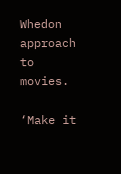Whedon approach to movies.

‘Make it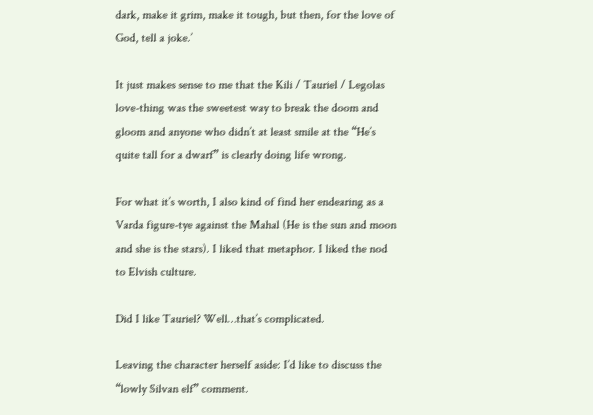dark, make it grim, make it tough, but then, for the love of God, tell a joke.’

It just makes sense to me that the Kili / Tauriel / Legolas love-thing was the sweetest way to break the doom and gloom and anyone who didn’t at least smile at the “He’s quite tall for a dwarf” is clearly doing life wrong.

For what it’s worth, I also kind of find her endearing as a Varda figure-tye against the Mahal (He is the sun and moon and she is the stars). I liked that metaphor. I liked the nod to Elvish culture.

Did I like Tauriel? Well…that’s complicated.

Leaving the character herself aside: I’d like to discuss the “lowly Silvan elf” comment.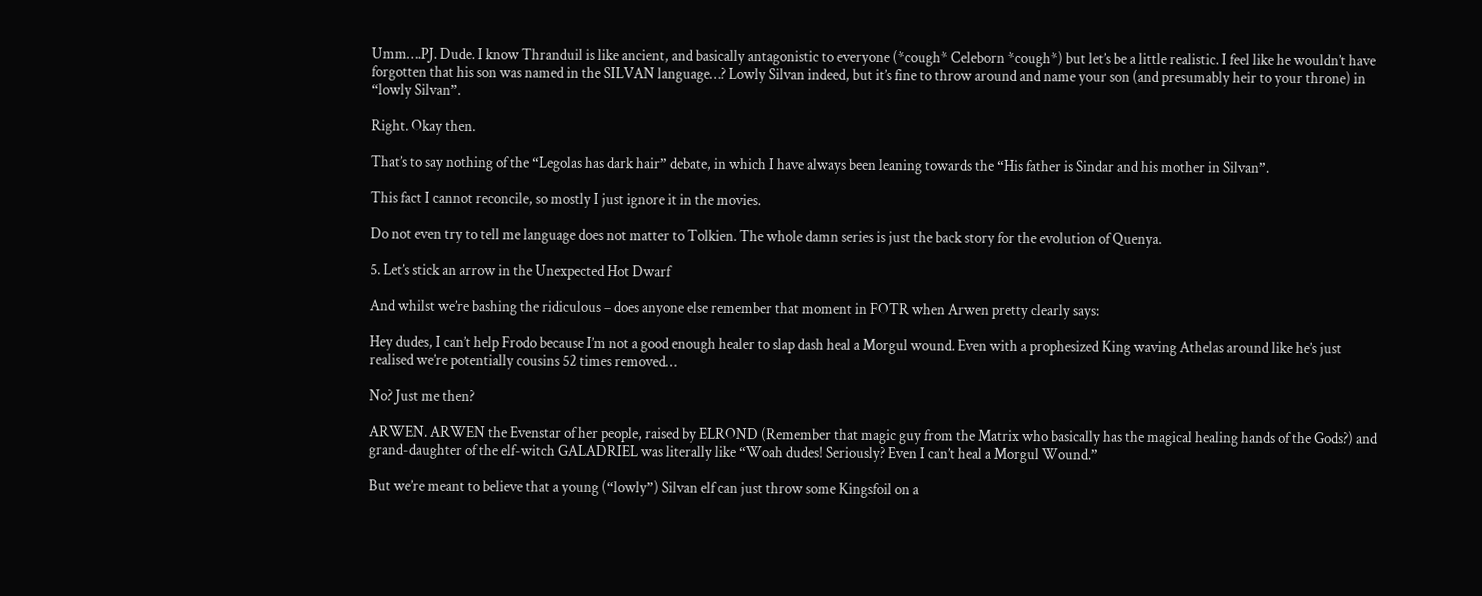Umm….PJ. Dude. I know Thranduil is like ancient, and basically antagonistic to everyone (*cough* Celeborn *cough*) but let’s be a little realistic. I feel like he wouldn’t have forgotten that his son was named in the SILVAN language…? Lowly Silvan indeed, but it’s fine to throw around and name your son (and presumably heir to your throne) in “lowly Silvan”.

Right. Okay then.

That’s to say nothing of the “Legolas has dark hair” debate, in which I have always been leaning towards the “His father is Sindar and his mother in Silvan”.

This fact I cannot reconcile, so mostly I just ignore it in the movies.

Do not even try to tell me language does not matter to Tolkien. The whole damn series is just the back story for the evolution of Quenya.

5. Let’s stick an arrow in the Unexpected Hot Dwarf

And whilst we’re bashing the ridiculous – does anyone else remember that moment in FOTR when Arwen pretty clearly says:

Hey dudes, I can’t help Frodo because I’m not a good enough healer to slap dash heal a Morgul wound. Even with a prophesized King waving Athelas around like he’s just realised we’re potentially cousins 52 times removed…

No? Just me then?

ARWEN. ARWEN the Evenstar of her people, raised by ELROND (Remember that magic guy from the Matrix who basically has the magical healing hands of the Gods?) and grand-daughter of the elf-witch GALADRIEL was literally like “Woah dudes! Seriously? Even I can’t heal a Morgul Wound.”

But we’re meant to believe that a young (“lowly”) Silvan elf can just throw some Kingsfoil on a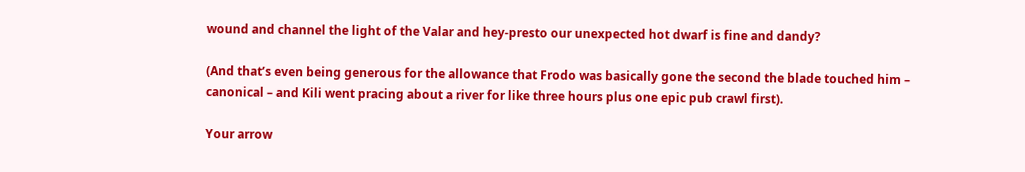wound and channel the light of the Valar and hey-presto our unexpected hot dwarf is fine and dandy?

(And that’s even being generous for the allowance that Frodo was basically gone the second the blade touched him – canonical – and Kili went pracing about a river for like three hours plus one epic pub crawl first).

Your arrow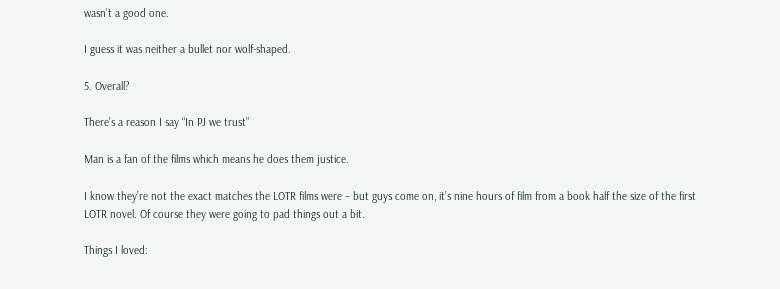wasn’t a good one.

I guess it was neither a bullet nor wolf-shaped.

5. Overall?

There’s a reason I say “In PJ we trust”

Man is a fan of the films which means he does them justice.

I know they’re not the exact matches the LOTR films were – but guys come on, it’s nine hours of film from a book half the size of the first LOTR novel. Of course they were going to pad things out a bit.

Things I loved: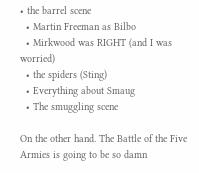• the barrel scene
  • Martin Freeman as Bilbo
  • Mirkwood was RIGHT (and I was worried)
  • the spiders (Sting)
  • Everything about Smaug
  • The smuggling scene

On the other hand. The Battle of the Five Armies is going to be so damn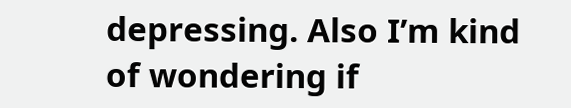depressing. Also I’m kind of wondering if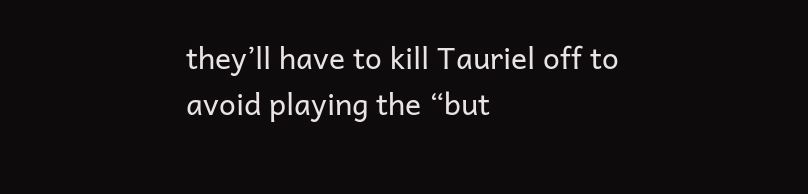they’ll have to kill Tauriel off to avoid playing the “but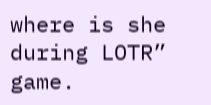where is she during LOTR” game.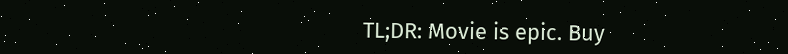TL;DR: Movie is epic. Buy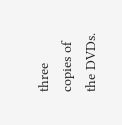three copies of the DVDs.